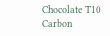Chocolate T10 Carbon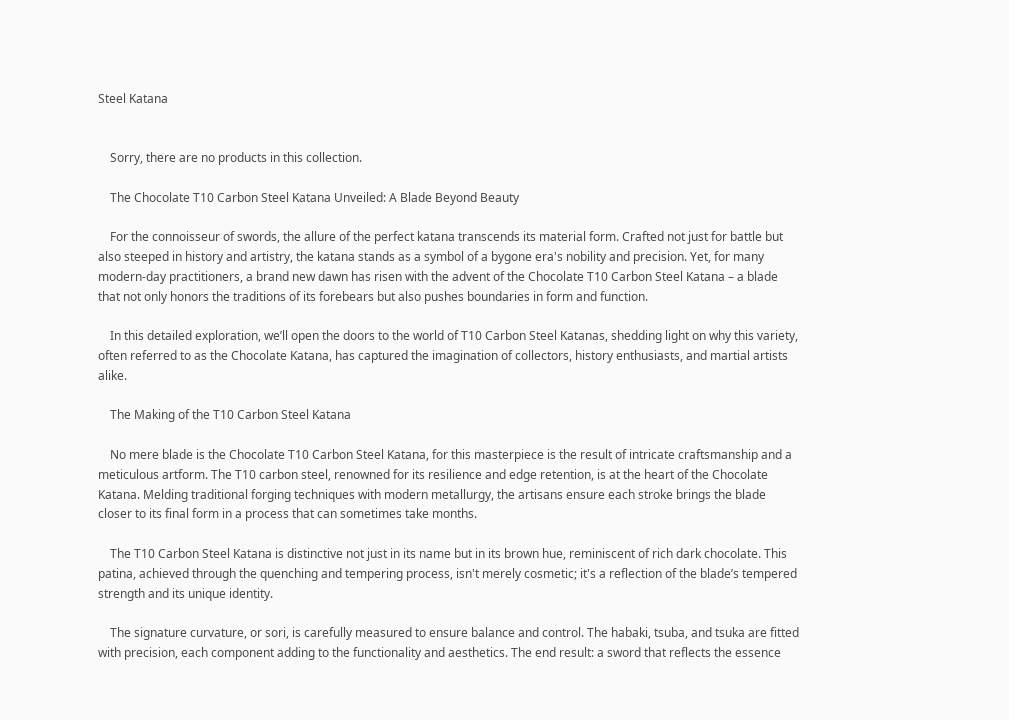Steel Katana


    Sorry, there are no products in this collection.

    The Chocolate T10 Carbon Steel Katana Unveiled: A Blade Beyond Beauty

    For the connoisseur of swords, the allure of the perfect katana transcends its material form. Crafted not just for battle but also steeped in history and artistry, the katana stands as a symbol of a bygone era's nobility and precision. Yet, for many modern-day practitioners, a brand new dawn has risen with the advent of the Chocolate T10 Carbon Steel Katana – a blade that not only honors the traditions of its forebears but also pushes boundaries in form and function.

    In this detailed exploration, we’ll open the doors to the world of T10 Carbon Steel Katanas, shedding light on why this variety, often referred to as the Chocolate Katana, has captured the imagination of collectors, history enthusiasts, and martial artists alike.

    The Making of the T10 Carbon Steel Katana

    No mere blade is the Chocolate T10 Carbon Steel Katana, for this masterpiece is the result of intricate craftsmanship and a meticulous artform. The T10 carbon steel, renowned for its resilience and edge retention, is at the heart of the Chocolate Katana. Melding traditional forging techniques with modern metallurgy, the artisans ensure each stroke brings the blade closer to its final form in a process that can sometimes take months.

    The T10 Carbon Steel Katana is distinctive not just in its name but in its brown hue, reminiscent of rich dark chocolate. This patina, achieved through the quenching and tempering process, isn't merely cosmetic; it's a reflection of the blade’s tempered strength and its unique identity.

    The signature curvature, or sori, is carefully measured to ensure balance and control. The habaki, tsuba, and tsuka are fitted with precision, each component adding to the functionality and aesthetics. The end result: a sword that reflects the essence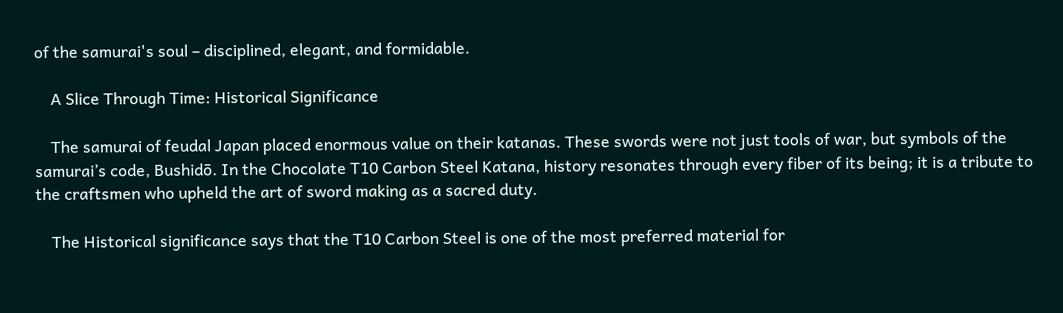of the samurai's soul – disciplined, elegant, and formidable.

    A Slice Through Time: Historical Significance

    The samurai of feudal Japan placed enormous value on their katanas. These swords were not just tools of war, but symbols of the samurai’s code, Bushidō. In the Chocolate T10 Carbon Steel Katana, history resonates through every fiber of its being; it is a tribute to the craftsmen who upheld the art of sword making as a sacred duty.

    The Historical significance says that the T10 Carbon Steel is one of the most preferred material for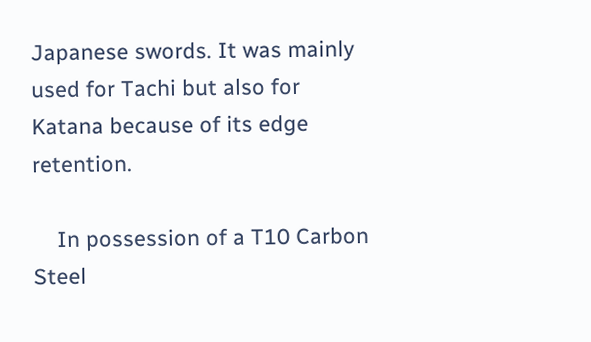Japanese swords. It was mainly used for Tachi but also for Katana because of its edge retention.

    In possession of a T10 Carbon Steel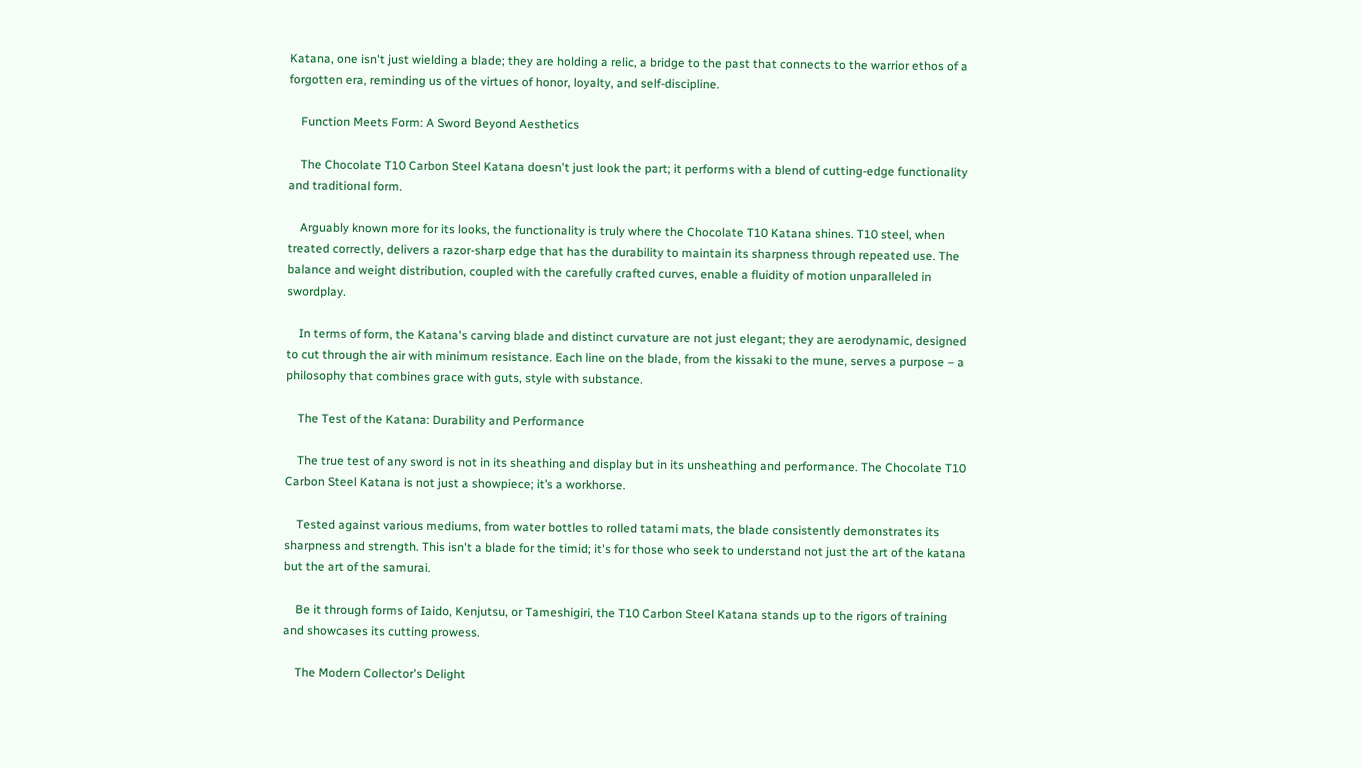Katana, one isn't just wielding a blade; they are holding a relic, a bridge to the past that connects to the warrior ethos of a forgotten era, reminding us of the virtues of honor, loyalty, and self-discipline.

    Function Meets Form: A Sword Beyond Aesthetics

    The Chocolate T10 Carbon Steel Katana doesn't just look the part; it performs with a blend of cutting-edge functionality and traditional form.

    Arguably known more for its looks, the functionality is truly where the Chocolate T10 Katana shines. T10 steel, when treated correctly, delivers a razor-sharp edge that has the durability to maintain its sharpness through repeated use. The balance and weight distribution, coupled with the carefully crafted curves, enable a fluidity of motion unparalleled in swordplay.

    In terms of form, the Katana's carving blade and distinct curvature are not just elegant; they are aerodynamic, designed to cut through the air with minimum resistance. Each line on the blade, from the kissaki to the mune, serves a purpose – a philosophy that combines grace with guts, style with substance.

    The Test of the Katana: Durability and Performance

    The true test of any sword is not in its sheathing and display but in its unsheathing and performance. The Chocolate T10 Carbon Steel Katana is not just a showpiece; it’s a workhorse.

    Tested against various mediums, from water bottles to rolled tatami mats, the blade consistently demonstrates its sharpness and strength. This isn't a blade for the timid; it's for those who seek to understand not just the art of the katana but the art of the samurai.

    Be it through forms of Iaido, Kenjutsu, or Tameshigiri, the T10 Carbon Steel Katana stands up to the rigors of training and showcases its cutting prowess.

    The Modern Collector's Delight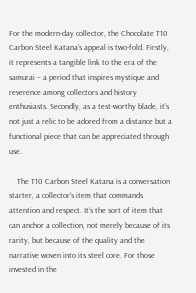For the modern-day collector, the Chocolate T10 Carbon Steel Katana's appeal is two-fold. Firstly, it represents a tangible link to the era of the samurai – a period that inspires mystique and reverence among collectors and history enthusiasts. Secondly, as a test-worthy blade, it’s not just a relic to be adored from a distance but a functional piece that can be appreciated through use.

    The T10 Carbon Steel Katana is a conversation starter, a collector's item that commands attention and respect. It’s the sort of item that can anchor a collection, not merely because of its rarity, but because of the quality and the narrative woven into its steel core. For those invested in the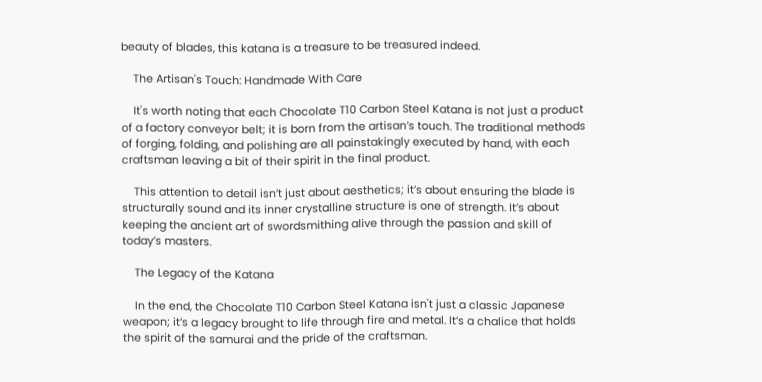beauty of blades, this katana is a treasure to be treasured indeed.

    The Artisan's Touch: Handmade With Care

    It's worth noting that each Chocolate T10 Carbon Steel Katana is not just a product of a factory conveyor belt; it is born from the artisan’s touch. The traditional methods of forging, folding, and polishing are all painstakingly executed by hand, with each craftsman leaving a bit of their spirit in the final product.

    This attention to detail isn’t just about aesthetics; it’s about ensuring the blade is structurally sound and its inner crystalline structure is one of strength. It’s about keeping the ancient art of swordsmithing alive through the passion and skill of today’s masters.

    The Legacy of the Katana

    In the end, the Chocolate T10 Carbon Steel Katana isn't just a classic Japanese weapon; it’s a legacy brought to life through fire and metal. It’s a chalice that holds the spirit of the samurai and the pride of the craftsman.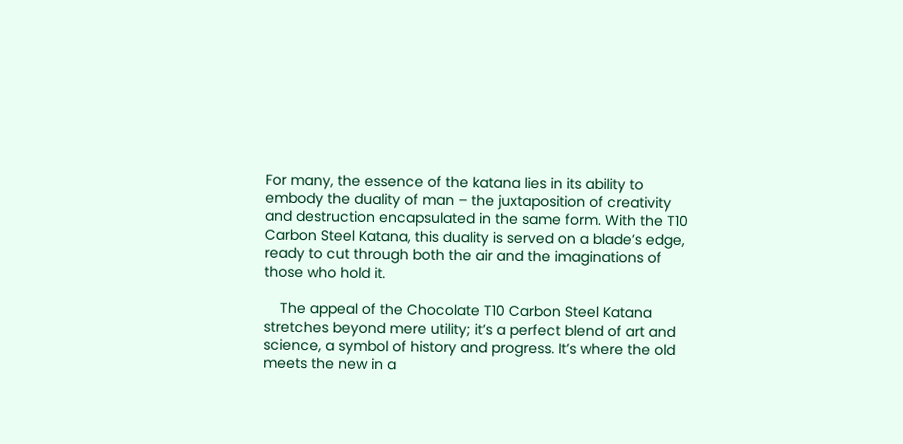For many, the essence of the katana lies in its ability to embody the duality of man – the juxtaposition of creativity and destruction encapsulated in the same form. With the T10 Carbon Steel Katana, this duality is served on a blade’s edge, ready to cut through both the air and the imaginations of those who hold it.

    The appeal of the Chocolate T10 Carbon Steel Katana stretches beyond mere utility; it’s a perfect blend of art and science, a symbol of history and progress. It’s where the old meets the new in a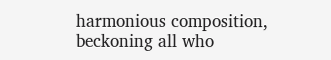harmonious composition, beckoning all who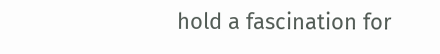hold a fascination for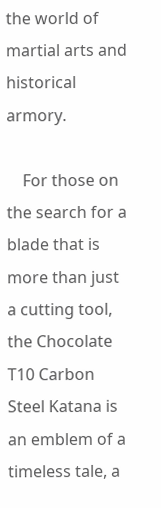the world of martial arts and historical armory.

    For those on the search for a blade that is more than just a cutting tool, the Chocolate T10 Carbon Steel Katana is an emblem of a timeless tale, a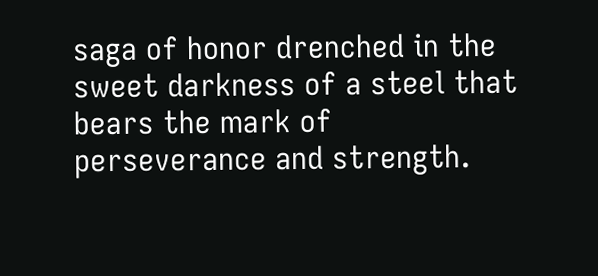saga of honor drenched in the sweet darkness of a steel that bears the mark of perseverance and strength.